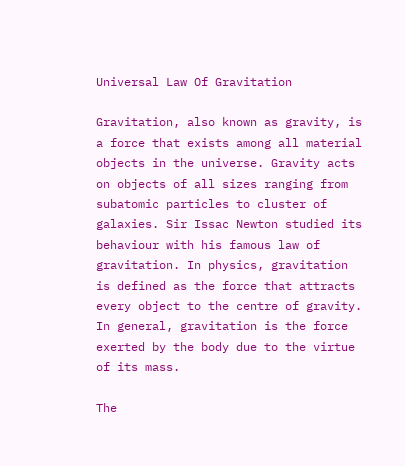Universal Law Of Gravitation

Gravitation, also known as gravity, is a force that exists among all material objects in the universe. Gravity acts on objects of all sizes ranging from subatomic particles to cluster of galaxies. Sir Issac Newton studied its behaviour with his famous law of gravitation. In physics, gravitation is defined as the force that attracts every object to the centre of gravity. In general, gravitation is the force exerted by the body due to the virtue of its mass.

The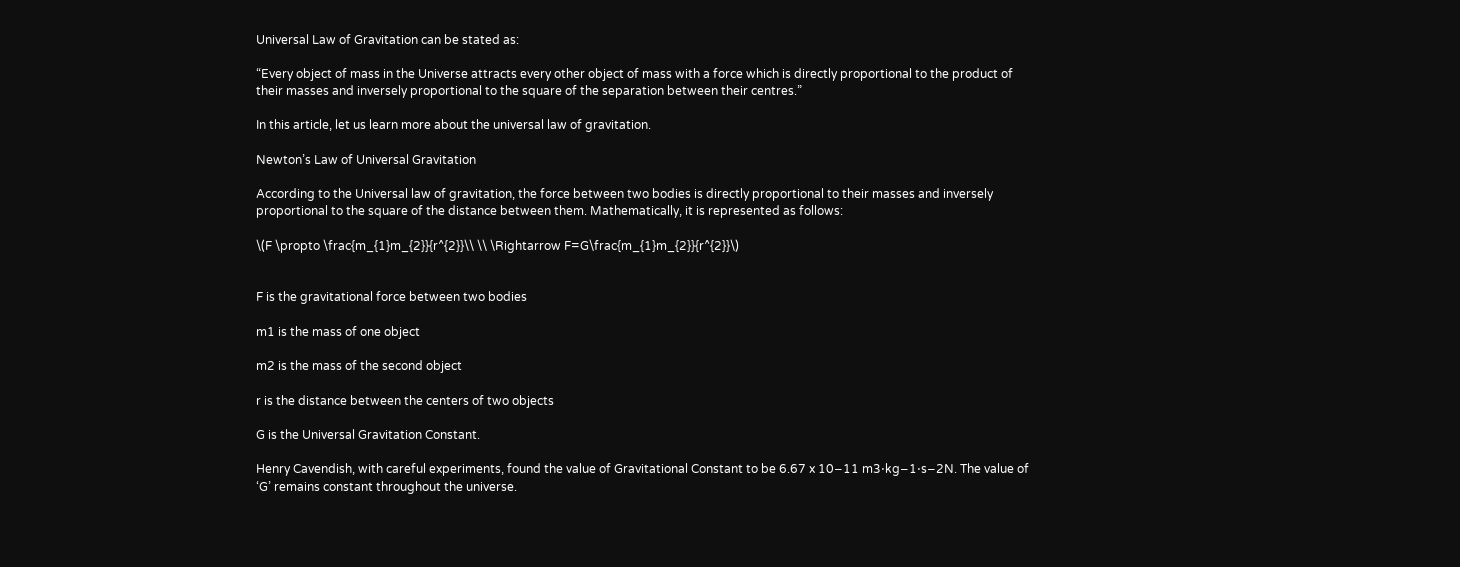Universal Law of Gravitation can be stated as:

“Every object of mass in the Universe attracts every other object of mass with a force which is directly proportional to the product of their masses and inversely proportional to the square of the separation between their centres.”

In this article, let us learn more about the universal law of gravitation.

Newton’s Law of Universal Gravitation

According to the Universal law of gravitation, the force between two bodies is directly proportional to their masses and inversely proportional to the square of the distance between them. Mathematically, it is represented as follows:

\(F \propto \frac{m_{1}m_{2}}{r^{2}}\\ \\ \Rightarrow F=G\frac{m_{1}m_{2}}{r^{2}}\)


F is the gravitational force between two bodies

m1 is the mass of one object

m2 is the mass of the second object

r is the distance between the centers of two objects

G is the Universal Gravitation Constant.

Henry Cavendish, with careful experiments, found the value of Gravitational Constant to be 6.67 x 10−11 m3⋅kg−1⋅s−2N. The value of ‘G’ remains constant throughout the universe.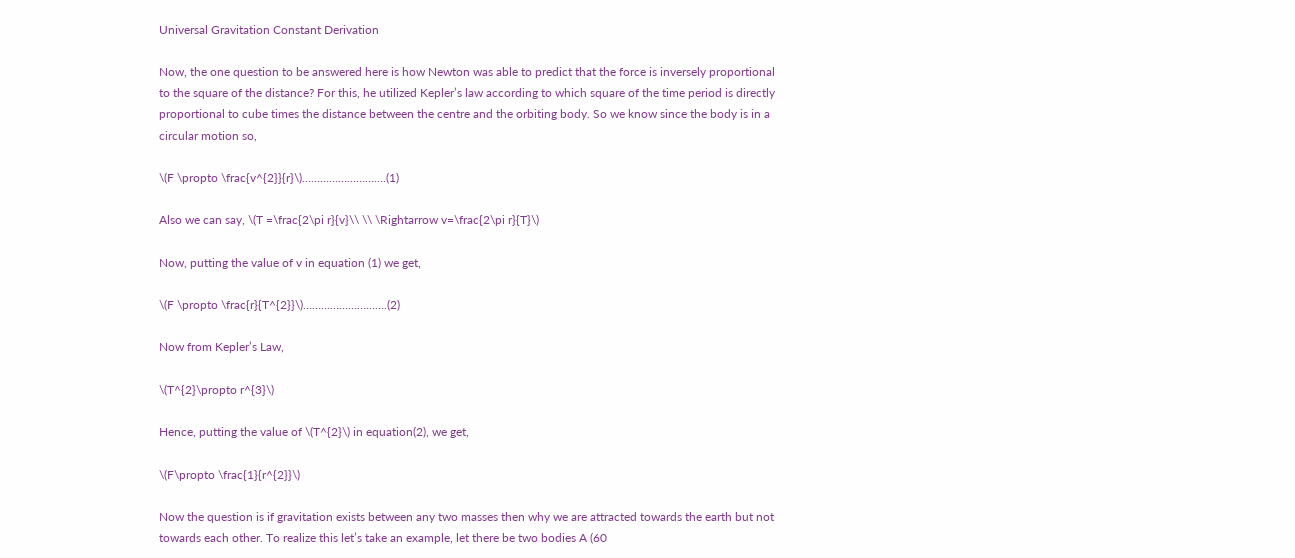Universal Gravitation Constant Derivation

Now, the one question to be answered here is how Newton was able to predict that the force is inversely proportional to the square of the distance? For this, he utilized Kepler’s law according to which square of the time period is directly proportional to cube times the distance between the centre and the orbiting body. So we know since the body is in a circular motion so,

\(F \propto \frac{v^{2}}{r}\)……………………….(1)

Also we can say, \(T =\frac{2\pi r}{v}\\ \\ \Rightarrow v=\frac{2\pi r}{T}\)

Now, putting the value of v in equation (1) we get,

\(F \propto \frac{r}{T^{2}}\)……………………….(2)

Now from Kepler’s Law,

\(T^{2}\propto r^{3}\)

Hence, putting the value of \(T^{2}\) in equation(2), we get,

\(F\propto \frac{1}{r^{2}}\)

Now the question is if gravitation exists between any two masses then why we are attracted towards the earth but not towards each other. To realize this let’s take an example, let there be two bodies A (60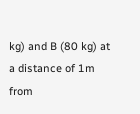kg) and B (80 kg) at a distance of 1m from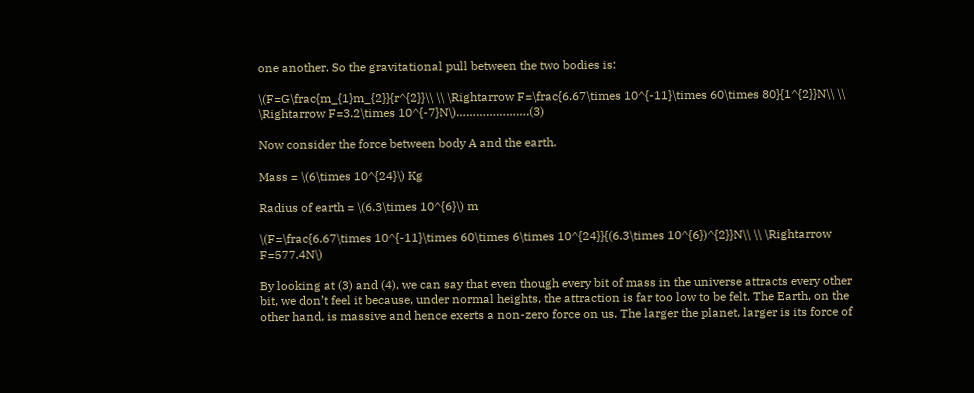one another. So the gravitational pull between the two bodies is:

\(F=G\frac{m_{1}m_{2}}{r^{2}}\\ \\ \Rightarrow F=\frac{6.67\times 10^{-11}\times 60\times 80}{1^{2}}N\\ \\ \Rightarrow F=3.2\times 10^{-7}N\)………………….(3)

Now consider the force between body A and the earth.

Mass = \(6\times 10^{24}\) Kg

Radius of earth = \(6.3\times 10^{6}\) m

\(F=\frac{6.67\times 10^{-11}\times 60\times 6\times 10^{24}}{(6.3\times 10^{6})^{2}}N\\ \\ \Rightarrow F=577.4N\)

By looking at (3) and (4), we can say that even though every bit of mass in the universe attracts every other bit, we don’t feel it because, under normal heights, the attraction is far too low to be felt. The Earth, on the other hand, is massive and hence exerts a non-zero force on us. The larger the planet, larger is its force of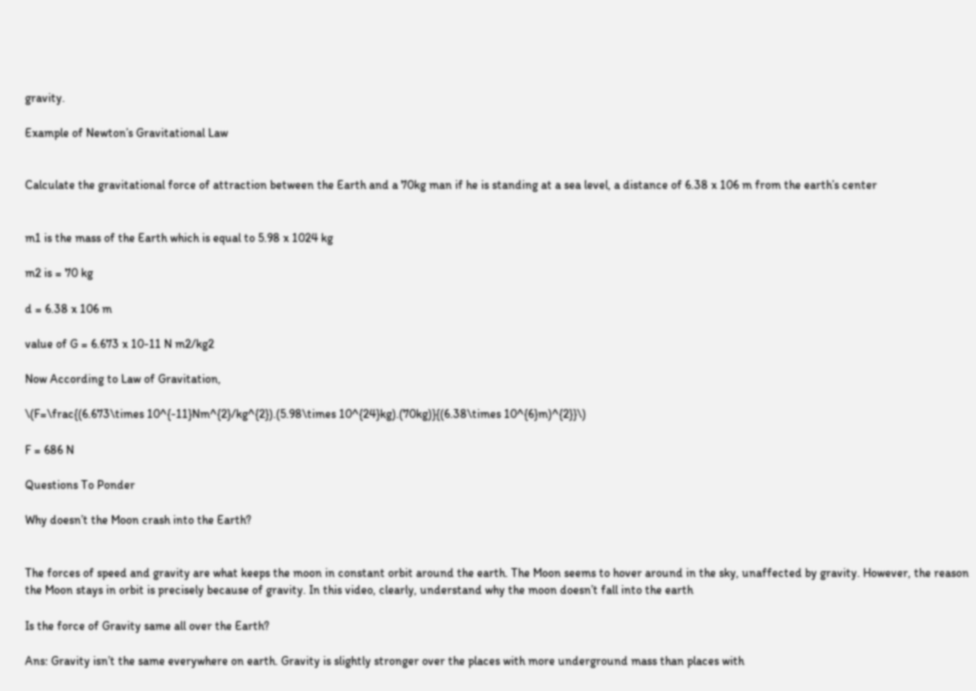gravity.

Example of Newton’s Gravitational Law


Calculate the gravitational force of attraction between the Earth and a 70kg man if he is standing at a sea level, a distance of 6.38 x 106 m from the earth’s center


m1 is the mass of the Earth which is equal to 5.98 x 1024 kg

m2 is = 70 kg

d = 6.38 x 106 m

value of G = 6.673 x 10-11 N m2/kg2

Now According to Law of Gravitation,

\(F=\frac{(6.673\times 10^{-11}Nm^{2}/kg^{2}).(5.98\times 10^{24}kg).(70kg)}{(6.38\times 10^{6}m)^{2}}\)

F = 686 N

Questions To Ponder

Why doesn’t the Moon crash into the Earth?


The forces of speed and gravity are what keeps the moon in constant orbit around the earth. The Moon seems to hover around in the sky, unaffected by gravity. However, the reason the Moon stays in orbit is precisely because of gravity. In this video, clearly, understand why the moon doesn’t fall into the earth

Is the force of Gravity same all over the Earth?

Ans: Gravity isn’t the same everywhere on earth. Gravity is slightly stronger over the places with more underground mass than places with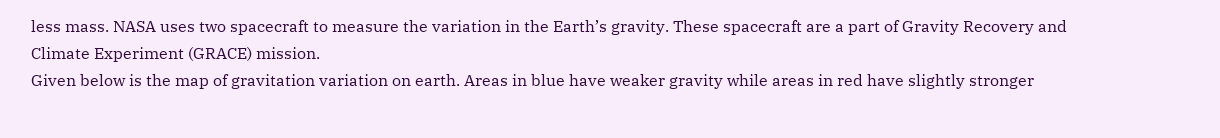less mass. NASA uses two spacecraft to measure the variation in the Earth’s gravity. These spacecraft are a part of Gravity Recovery and Climate Experiment (GRACE) mission.
Given below is the map of gravitation variation on earth. Areas in blue have weaker gravity while areas in red have slightly stronger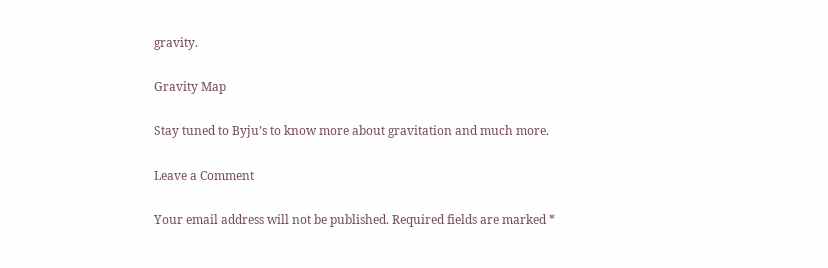gravity.

Gravity Map

Stay tuned to Byju’s to know more about gravitation and much more.

Leave a Comment

Your email address will not be published. Required fields are marked *